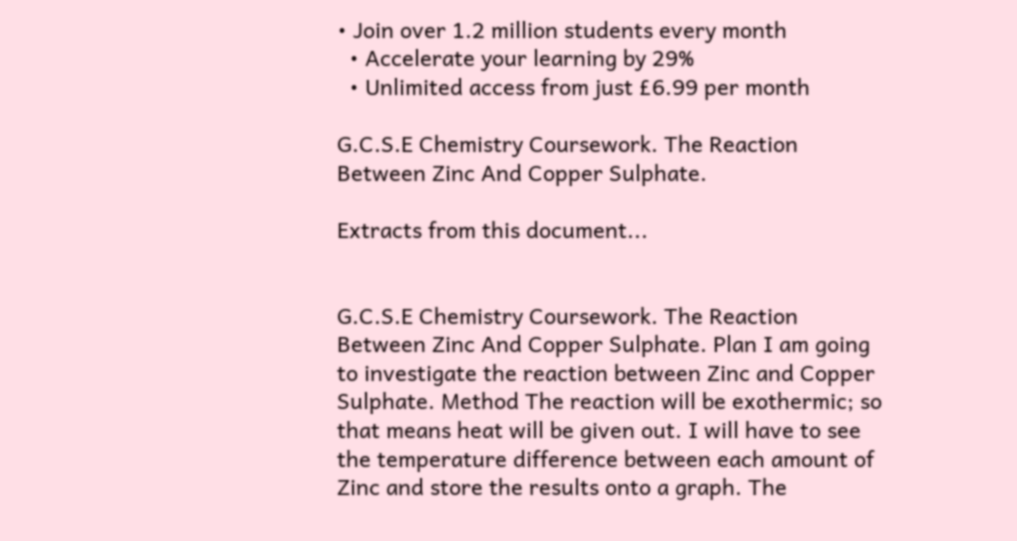• Join over 1.2 million students every month
  • Accelerate your learning by 29%
  • Unlimited access from just £6.99 per month

G.C.S.E Chemistry Coursework. The Reaction Between Zinc And Copper Sulphate.

Extracts from this document...


G.C.S.E Chemistry Coursework. The Reaction Between Zinc And Copper Sulphate. Plan I am going to investigate the reaction between Zinc and Copper Sulphate. Method The reaction will be exothermic; so that means heat will be given out. I will have to see the temperature difference between each amount of Zinc and store the results onto a graph. The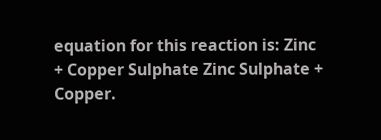equation for this reaction is: Zinc + Copper Sulphate Zinc Sulphate + Copper.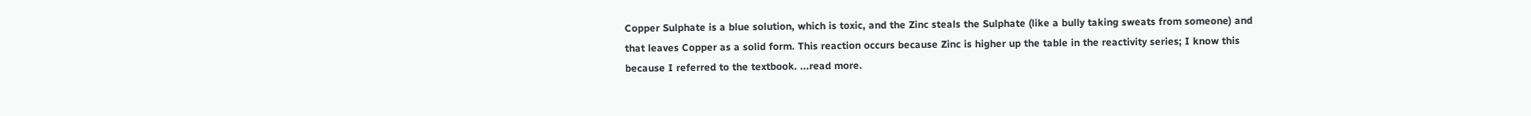Copper Sulphate is a blue solution, which is toxic, and the Zinc steals the Sulphate (like a bully taking sweats from someone) and that leaves Copper as a solid form. This reaction occurs because Zinc is higher up the table in the reactivity series; I know this because I referred to the textbook. ...read more.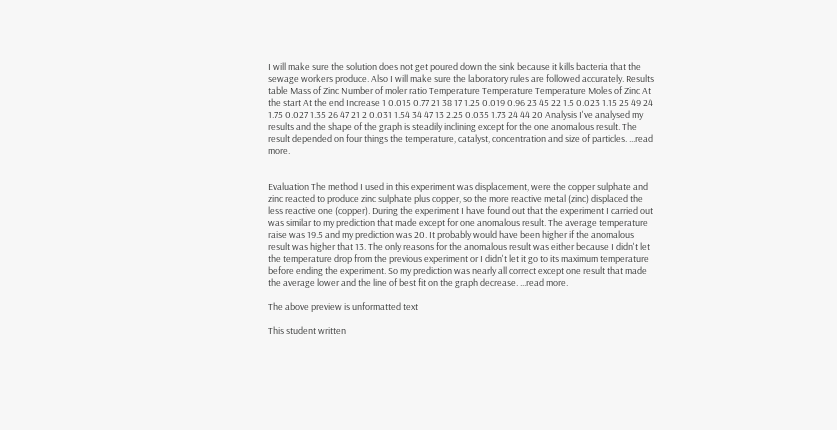I will make sure the solution does not get poured down the sink because it kills bacteria that the sewage workers produce. Also I will make sure the laboratory rules are followed accurately. Results table Mass of Zinc Number of moler ratio Temperature Temperature Temperature Moles of Zinc At the start At the end Increase 1 0.015 0.77 21 38 17 1.25 0.019 0.96 23 45 22 1.5 0.023 1.15 25 49 24 1.75 0.027 1.35 26 47 21 2 0.031 1.54 34 47 13 2.25 0.035 1.73 24 44 20 Analysis I've analysed my results and the shape of the graph is steadily inclining except for the one anomalous result. The result depended on four things the temperature, catalyst, concentration and size of particles. ...read more.


Evaluation The method I used in this experiment was displacement, were the copper sulphate and zinc reacted to produce zinc sulphate plus copper, so the more reactive metal (zinc) displaced the less reactive one (copper). During the experiment I have found out that the experiment I carried out was similar to my prediction that made except for one anomalous result. The average temperature raise was 19.5 and my prediction was 20. It probably would have been higher if the anomalous result was higher that 13. The only reasons for the anomalous result was either because I didn't let the temperature drop from the previous experiment or I didn't let it go to its maximum temperature before ending the experiment. So my prediction was nearly all correct except one result that made the average lower and the line of best fit on the graph decrease. ...read more.

The above preview is unformatted text

This student written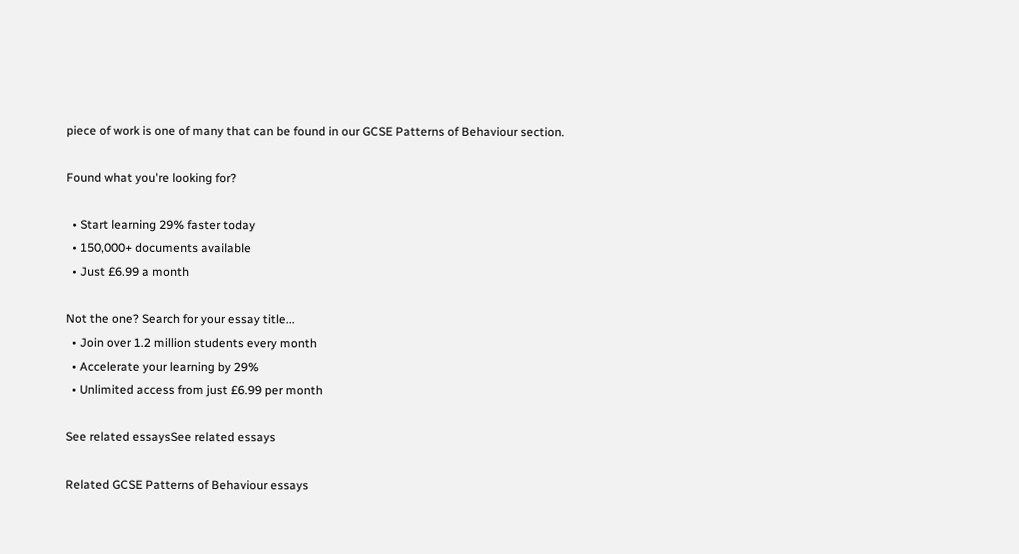piece of work is one of many that can be found in our GCSE Patterns of Behaviour section.

Found what you're looking for?

  • Start learning 29% faster today
  • 150,000+ documents available
  • Just £6.99 a month

Not the one? Search for your essay title...
  • Join over 1.2 million students every month
  • Accelerate your learning by 29%
  • Unlimited access from just £6.99 per month

See related essaysSee related essays

Related GCSE Patterns of Behaviour essays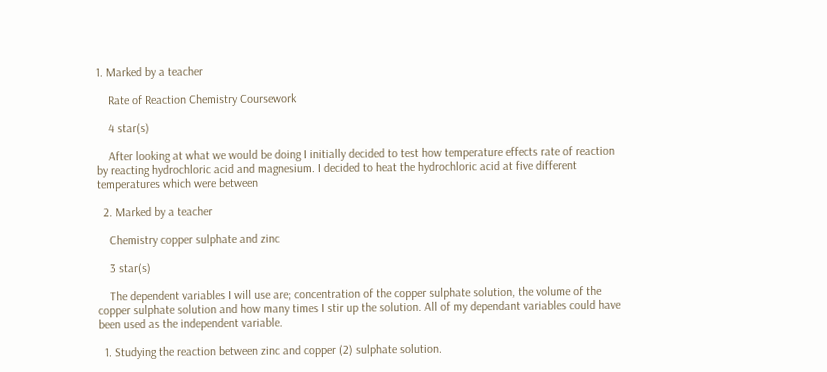1. Marked by a teacher

    Rate of Reaction Chemistry Coursework

    4 star(s)

    After looking at what we would be doing I initially decided to test how temperature effects rate of reaction by reacting hydrochloric acid and magnesium. I decided to heat the hydrochloric acid at five different temperatures which were between

  2. Marked by a teacher

    Chemistry copper sulphate and zinc

    3 star(s)

    The dependent variables I will use are; concentration of the copper sulphate solution, the volume of the copper sulphate solution and how many times I stir up the solution. All of my dependant variables could have been used as the independent variable.

  1. Studying the reaction between zinc and copper (2) sulphate solution.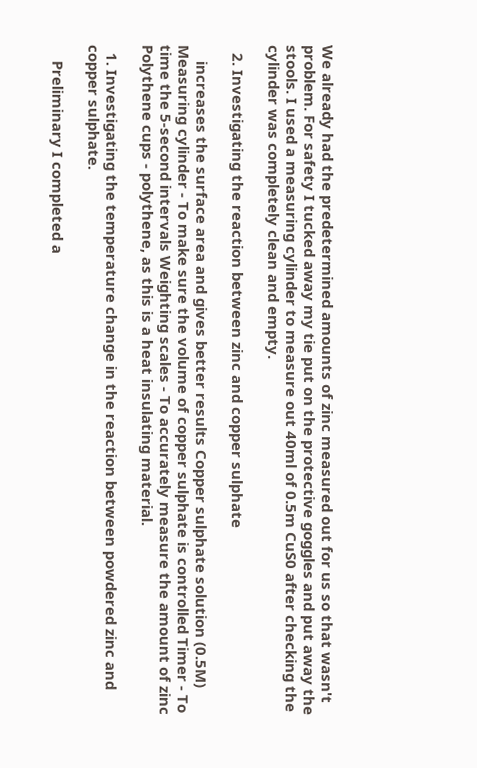We already had the predetermined amounts of zinc measured out for us so that wasn't problem. For safety I tucked away my tie put on the protective goggles and put away the stools. I used a measuring cylinder to measure out 40ml of 0.5m CuS0 after checking the cylinder was completely clean and empty.

  2. Investigating the reaction between zinc and copper sulphate

    increases the surface area and gives better results Copper sulphate solution (0.5M) Measuring cylinder - To make sure the volume of copper sulphate is controlled Timer - To time the 5-second intervals Weighting scales - To accurately measure the amount of zinc Polythene cups - polythene, as this is a heat insulating material.

  1. Investigating the temperature change in the reaction between powdered zinc and copper sulphate.

    Preliminary I completed a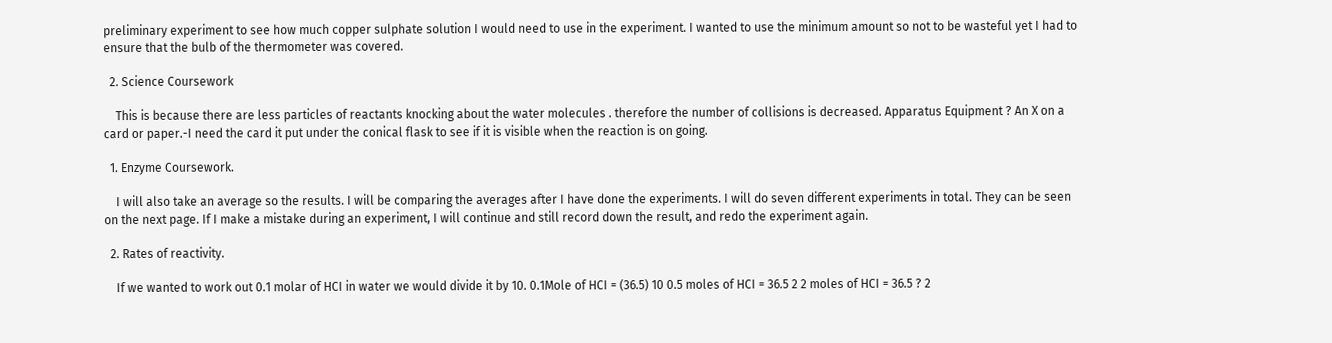preliminary experiment to see how much copper sulphate solution I would need to use in the experiment. I wanted to use the minimum amount so not to be wasteful yet I had to ensure that the bulb of the thermometer was covered.

  2. Science Coursework

    This is because there are less particles of reactants knocking about the water molecules . therefore the number of collisions is decreased. Apparatus Equipment ? An X on a card or paper.-I need the card it put under the conical flask to see if it is visible when the reaction is on going.

  1. Enzyme Coursework.

    I will also take an average so the results. I will be comparing the averages after I have done the experiments. I will do seven different experiments in total. They can be seen on the next page. If I make a mistake during an experiment, I will continue and still record down the result, and redo the experiment again.

  2. Rates of reactivity.

    If we wanted to work out 0.1 molar of HCI in water we would divide it by 10. 0.1Mole of HCI = (36.5) 10 0.5 moles of HCI = 36.5 2 2 moles of HCI = 36.5 ? 2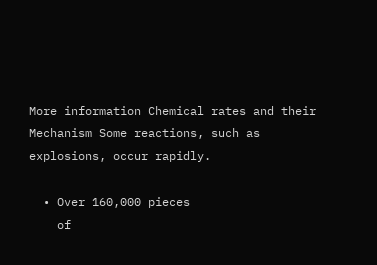More information Chemical rates and their Mechanism Some reactions, such as explosions, occur rapidly.

  • Over 160,000 pieces
    of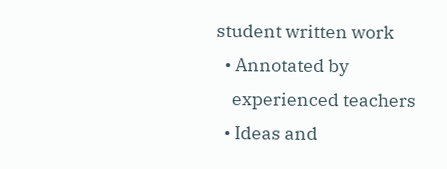student written work
  • Annotated by
    experienced teachers
  • Ideas and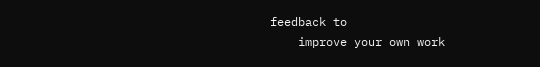feedback to
    improve your own work